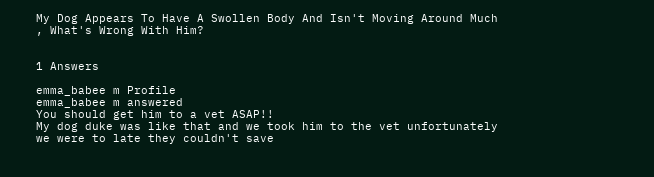My Dog Appears To Have A Swollen Body And Isn't Moving Around Much , What's Wrong With Him?


1 Answers

emma_babee m Profile
emma_babee m answered
You should get him to a vet ASAP!!
My dog duke was like that and we took him to the vet unfortunately
we were to late they couldn't save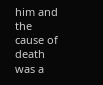him and the cause of death was a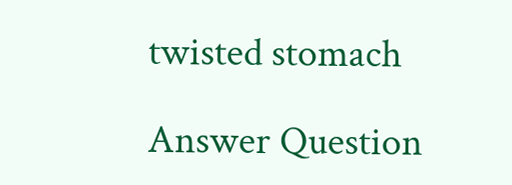twisted stomach

Answer Question